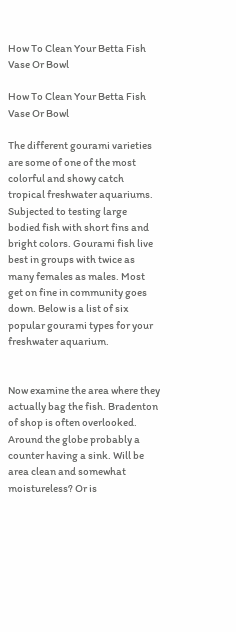How To Clean Your Betta Fish Vase Or Bowl

How To Clean Your Betta Fish Vase Or Bowl

The different gourami varieties are some of one of the most colorful and showy catch tropical freshwater aquariums. Subjected to testing large bodied fish with short fins and bright colors. Gourami fish live best in groups with twice as many females as males. Most get on fine in community goes down. Below is a list of six popular gourami types for your freshwater aquarium.


Now examine the area where they actually bag the fish. Bradenton of shop is often overlooked. Around the globe probably a counter having a sink. Will be area clean and somewhat moistureless? Or is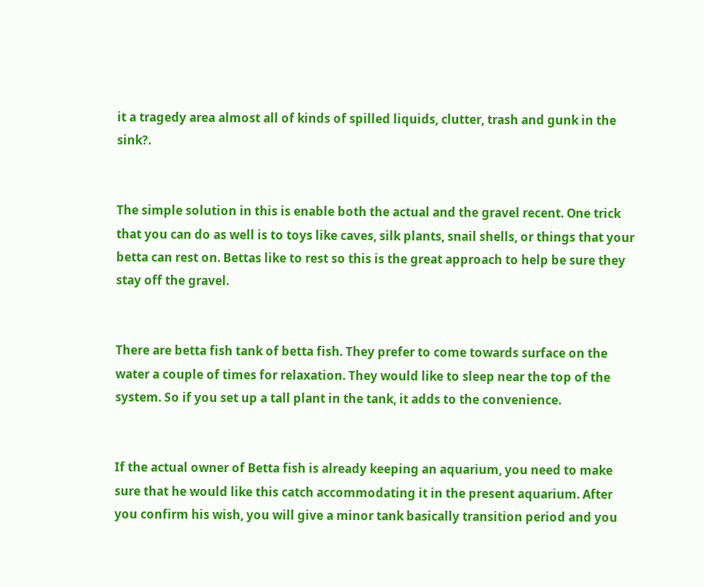it a tragedy area almost all of kinds of spilled liquids, clutter, trash and gunk in the sink?.


The simple solution in this is enable both the actual and the gravel recent. One trick that you can do as well is to toys like caves, silk plants, snail shells, or things that your betta can rest on. Bettas like to rest so this is the great approach to help be sure they stay off the gravel.


There are betta fish tank of betta fish. They prefer to come towards surface on the water a couple of times for relaxation. They would like to sleep near the top of the system. So if you set up a tall plant in the tank, it adds to the convenience.


If the actual owner of Betta fish is already keeping an aquarium, you need to make sure that he would like this catch accommodating it in the present aquarium. After you confirm his wish, you will give a minor tank basically transition period and you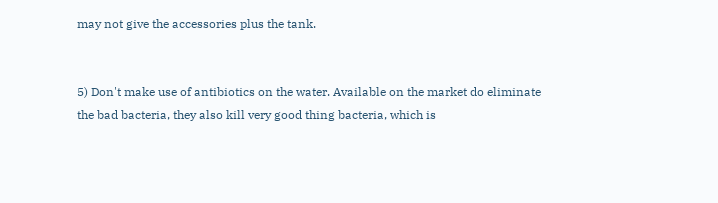may not give the accessories plus the tank.


5) Don't make use of antibiotics on the water. Available on the market do eliminate the bad bacteria, they also kill very good thing bacteria, which is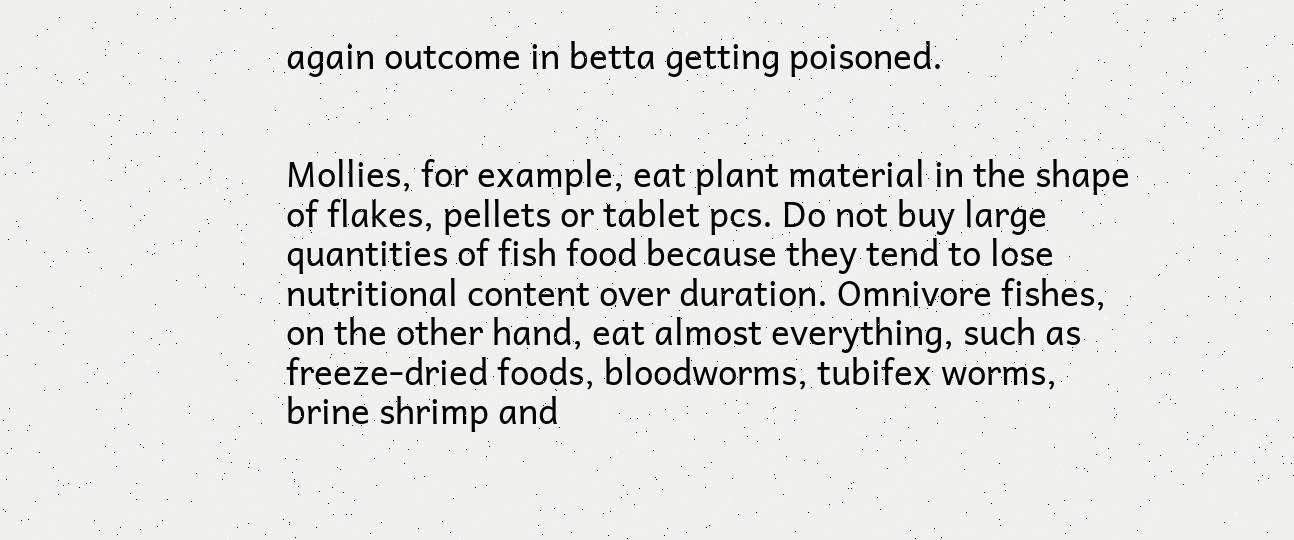again outcome in betta getting poisoned.


Mollies, for example, eat plant material in the shape of flakes, pellets or tablet pcs. Do not buy large quantities of fish food because they tend to lose nutritional content over duration. Omnivore fishes, on the other hand, eat almost everything, such as freeze-dried foods, bloodworms, tubifex worms, brine shrimp and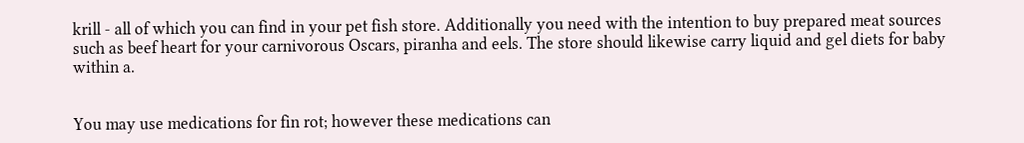krill - all of which you can find in your pet fish store. Additionally you need with the intention to buy prepared meat sources such as beef heart for your carnivorous Oscars, piranha and eels. The store should likewise carry liquid and gel diets for baby within a.


You may use medications for fin rot; however these medications can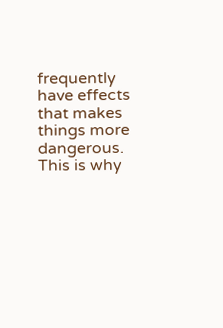frequently have effects that makes things more dangerous. This is why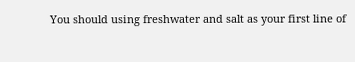You should using freshwater and salt as your first line of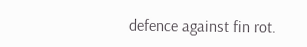defence against fin rot.